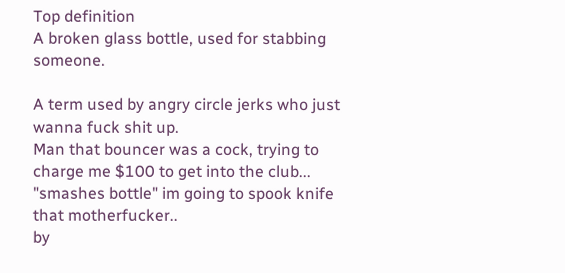Top definition
A broken glass bottle, used for stabbing someone.

A term used by angry circle jerks who just wanna fuck shit up.
Man that bouncer was a cock, trying to charge me $100 to get into the club... "smashes bottle" im going to spook knife that motherfucker..
by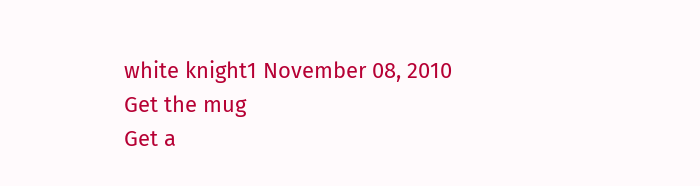white knight1 November 08, 2010
Get the mug
Get a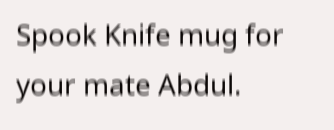Spook Knife mug for your mate Abdul.